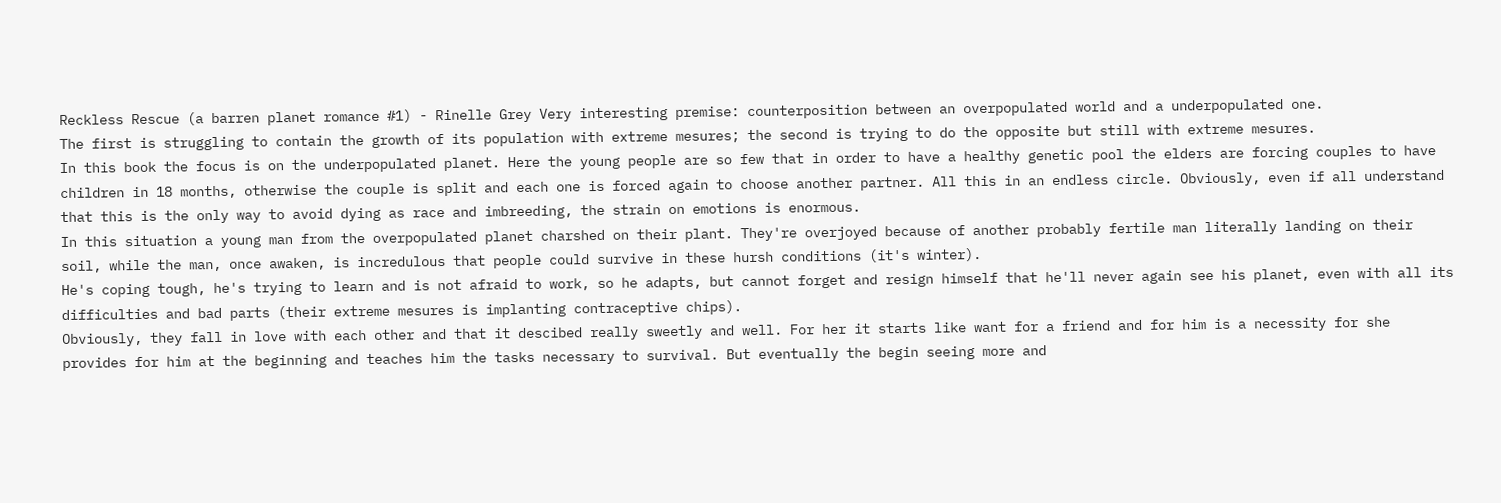Reckless Rescue (a barren planet romance #1) - Rinelle Grey Very interesting premise: counterposition between an overpopulated world and a underpopulated one.
The first is struggling to contain the growth of its population with extreme mesures; the second is trying to do the opposite but still with extreme mesures.
In this book the focus is on the underpopulated planet. Here the young people are so few that in order to have a healthy genetic pool the elders are forcing couples to have children in 18 months, otherwise the couple is split and each one is forced again to choose another partner. All this in an endless circle. Obviously, even if all understand that this is the only way to avoid dying as race and imbreeding, the strain on emotions is enormous.
In this situation a young man from the overpopulated planet charshed on their plant. They're overjoyed because of another probably fertile man literally landing on their soil, while the man, once awaken, is incredulous that people could survive in these hursh conditions (it's winter).
He's coping tough, he's trying to learn and is not afraid to work, so he adapts, but cannot forget and resign himself that he'll never again see his planet, even with all its difficulties and bad parts (their extreme mesures is implanting contraceptive chips).
Obviously, they fall in love with each other and that it descibed really sweetly and well. For her it starts like want for a friend and for him is a necessity for she provides for him at the beginning and teaches him the tasks necessary to survival. But eventually the begin seeing more and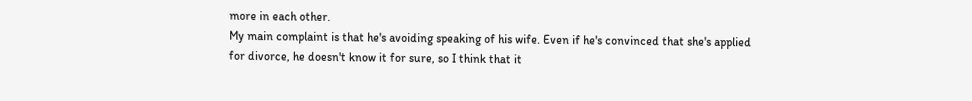more in each other.
My main complaint is that he's avoiding speaking of his wife. Even if he's convinced that she's applied for divorce, he doesn't know it for sure, so I think that it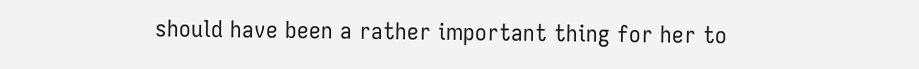should have been a rather important thing for her to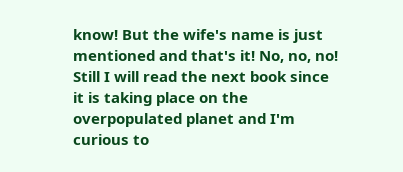know! But the wife's name is just mentioned and that's it! No, no, no!
Still I will read the next book since it is taking place on the overpopulated planet and I'm curious to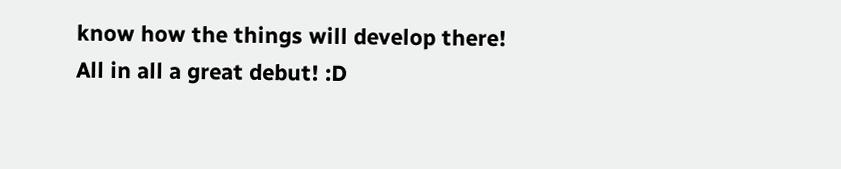know how the things will develop there! All in all a great debut! :D